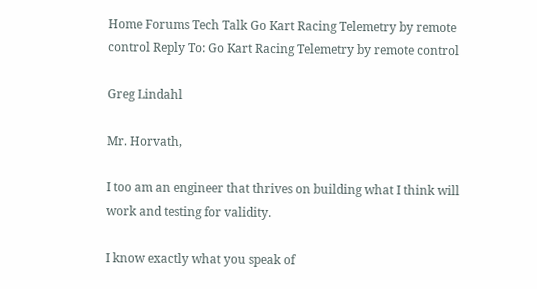Home Forums Tech Talk Go Kart Racing Telemetry by remote control Reply To: Go Kart Racing Telemetry by remote control

Greg Lindahl

Mr. Horvath,

I too am an engineer that thrives on building what I think will work and testing for validity.

I know exactly what you speak of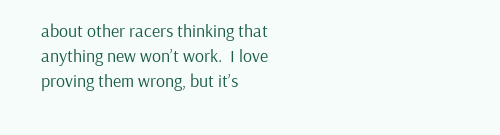about other racers thinking that anything new won’t work.  I love proving them wrong, but it’s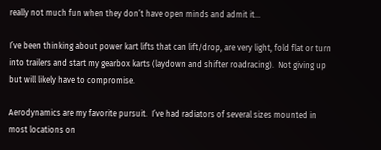really not much fun when they don’t have open minds and admit it…

I’ve been thinking about power kart lifts that can lift/drop, are very light, fold flat or turn into trailers and start my gearbox karts (laydown and shifter roadracing).  Not giving up but will likely have to compromise.

Aerodynamics are my favorite pursuit.  I’ve had radiators of several sizes mounted in most locations on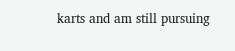karts and am still pursuing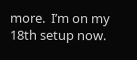more.  I’m on my 18th setup now.